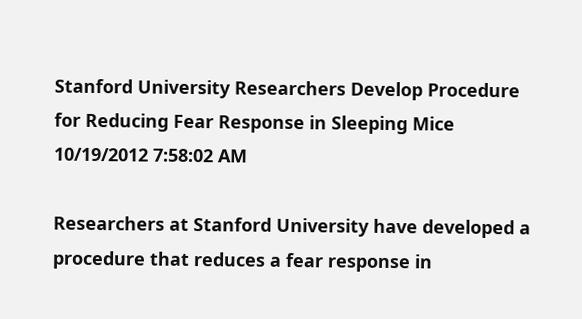Stanford University Researchers Develop Procedure for Reducing Fear Response in Sleeping Mice
10/19/2012 7:58:02 AM

Researchers at Stanford University have developed a procedure that reduces a fear response in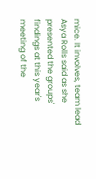mice. It involves, team lead Asya Rolls said as she presented the groups' findings at this year's meeting of the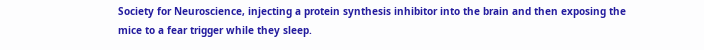Society for Neuroscience, injecting a protein synthesis inhibitor into the brain and then exposing the mice to a fear trigger while they sleep.